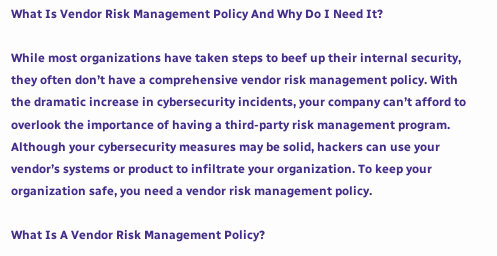What Is Vendor Risk Management Policy And Why Do I Need It?

While most organizations have taken steps to beef up their internal security, they often don’t have a comprehensive vendor risk management policy. With the dramatic increase in cybersecurity incidents, your company can’t afford to overlook the importance of having a third-party risk management program. Although your cybersecurity measures may be solid, hackers can use your vendor’s systems or product to infiltrate your organization. To keep your organization safe, you need a vendor risk management policy.

What Is A Vendor Risk Management Policy?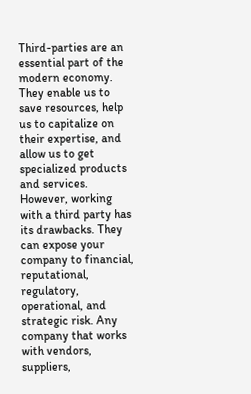Third-parties are an essential part of the modern economy. They enable us to save resources, help us to capitalize on their expertise, and allow us to get specialized products and services. However, working with a third party has its drawbacks. They can expose your company to financial, reputational, regulatory, operational, and strategic risk. Any company that works with vendors, suppliers,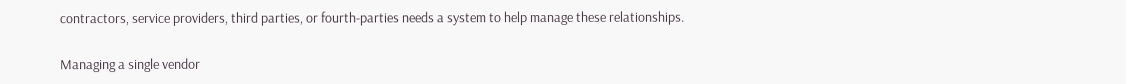contractors, service providers, third parties, or fourth-parties needs a system to help manage these relationships.

Managing a single vendor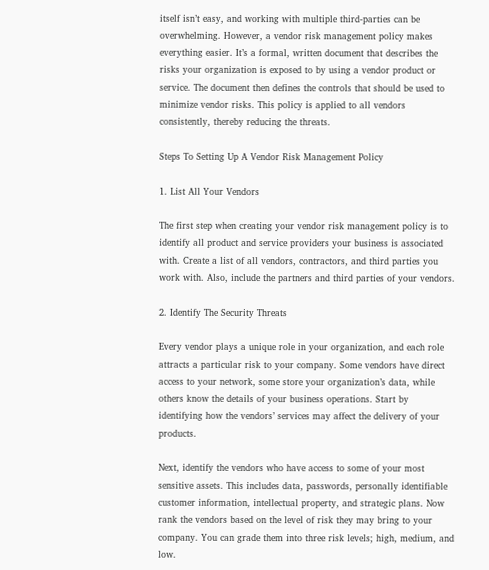itself isn’t easy, and working with multiple third-parties can be overwhelming. However, a vendor risk management policy makes everything easier. It’s a formal, written document that describes the risks your organization is exposed to by using a vendor product or service. The document then defines the controls that should be used to minimize vendor risks. This policy is applied to all vendors consistently, thereby reducing the threats.

Steps To Setting Up A Vendor Risk Management Policy

1. List All Your Vendors

The first step when creating your vendor risk management policy is to identify all product and service providers your business is associated with. Create a list of all vendors, contractors, and third parties you work with. Also, include the partners and third parties of your vendors.

2. Identify The Security Threats

Every vendor plays a unique role in your organization, and each role attracts a particular risk to your company. Some vendors have direct access to your network, some store your organization’s data, while others know the details of your business operations. Start by identifying how the vendors’ services may affect the delivery of your products.

Next, identify the vendors who have access to some of your most sensitive assets. This includes data, passwords, personally identifiable customer information, intellectual property, and strategic plans. Now rank the vendors based on the level of risk they may bring to your company. You can grade them into three risk levels; high, medium, and low.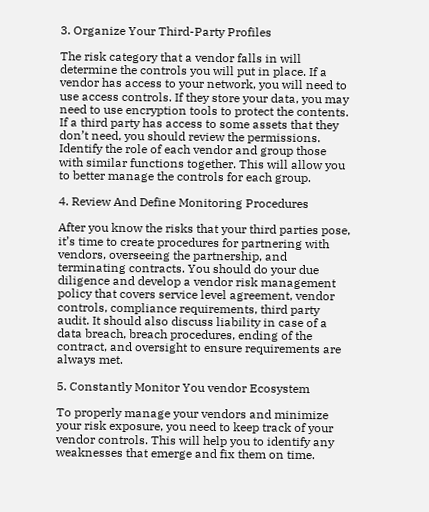3. Organize Your Third-Party Profiles

The risk category that a vendor falls in will determine the controls you will put in place. If a vendor has access to your network, you will need to use access controls. If they store your data, you may need to use encryption tools to protect the contents. If a third party has access to some assets that they don’t need, you should review the permissions. Identify the role of each vendor and group those with similar functions together. This will allow you to better manage the controls for each group.

4. Review And Define Monitoring Procedures

After you know the risks that your third parties pose, it’s time to create procedures for partnering with vendors, overseeing the partnership, and terminating contracts. You should do your due diligence and develop a vendor risk management policy that covers service level agreement, vendor controls, compliance requirements, third party audit. It should also discuss liability in case of a data breach, breach procedures, ending of the contract, and oversight to ensure requirements are always met.

5. Constantly Monitor You vendor Ecosystem

To properly manage your vendors and minimize your risk exposure, you need to keep track of your vendor controls. This will help you to identify any weaknesses that emerge and fix them on time.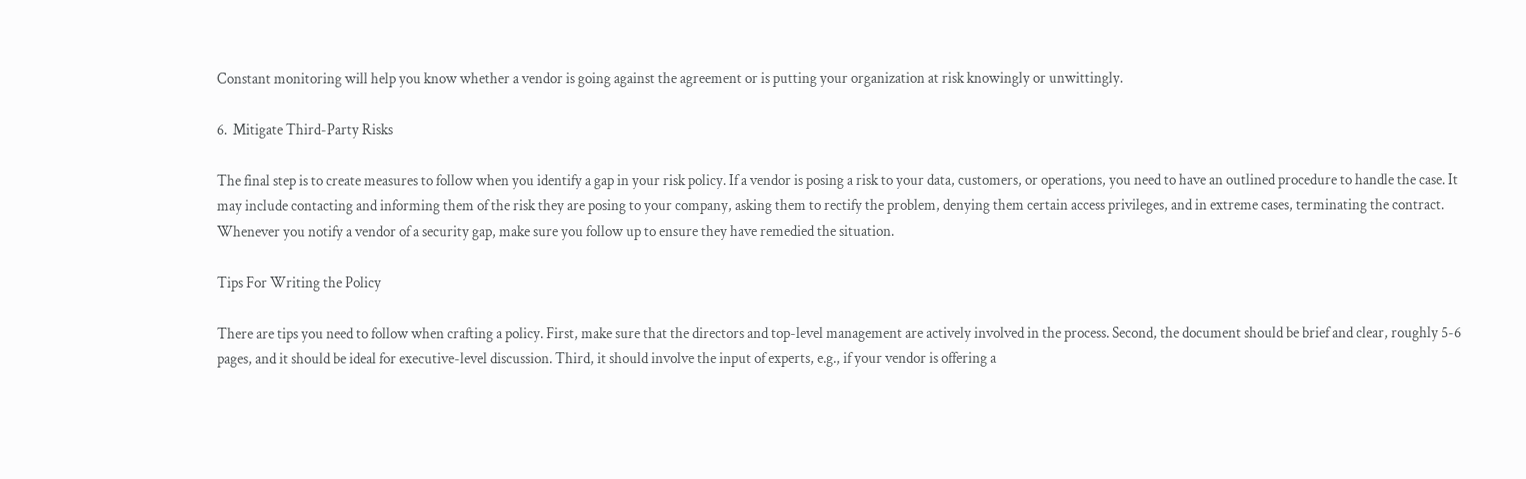Constant monitoring will help you know whether a vendor is going against the agreement or is putting your organization at risk knowingly or unwittingly.

6.  Mitigate Third-Party Risks

The final step is to create measures to follow when you identify a gap in your risk policy. If a vendor is posing a risk to your data, customers, or operations, you need to have an outlined procedure to handle the case. It may include contacting and informing them of the risk they are posing to your company, asking them to rectify the problem, denying them certain access privileges, and in extreme cases, terminating the contract. Whenever you notify a vendor of a security gap, make sure you follow up to ensure they have remedied the situation.

Tips For Writing the Policy

There are tips you need to follow when crafting a policy. First, make sure that the directors and top-level management are actively involved in the process. Second, the document should be brief and clear, roughly 5-6 pages, and it should be ideal for executive-level discussion. Third, it should involve the input of experts, e.g., if your vendor is offering a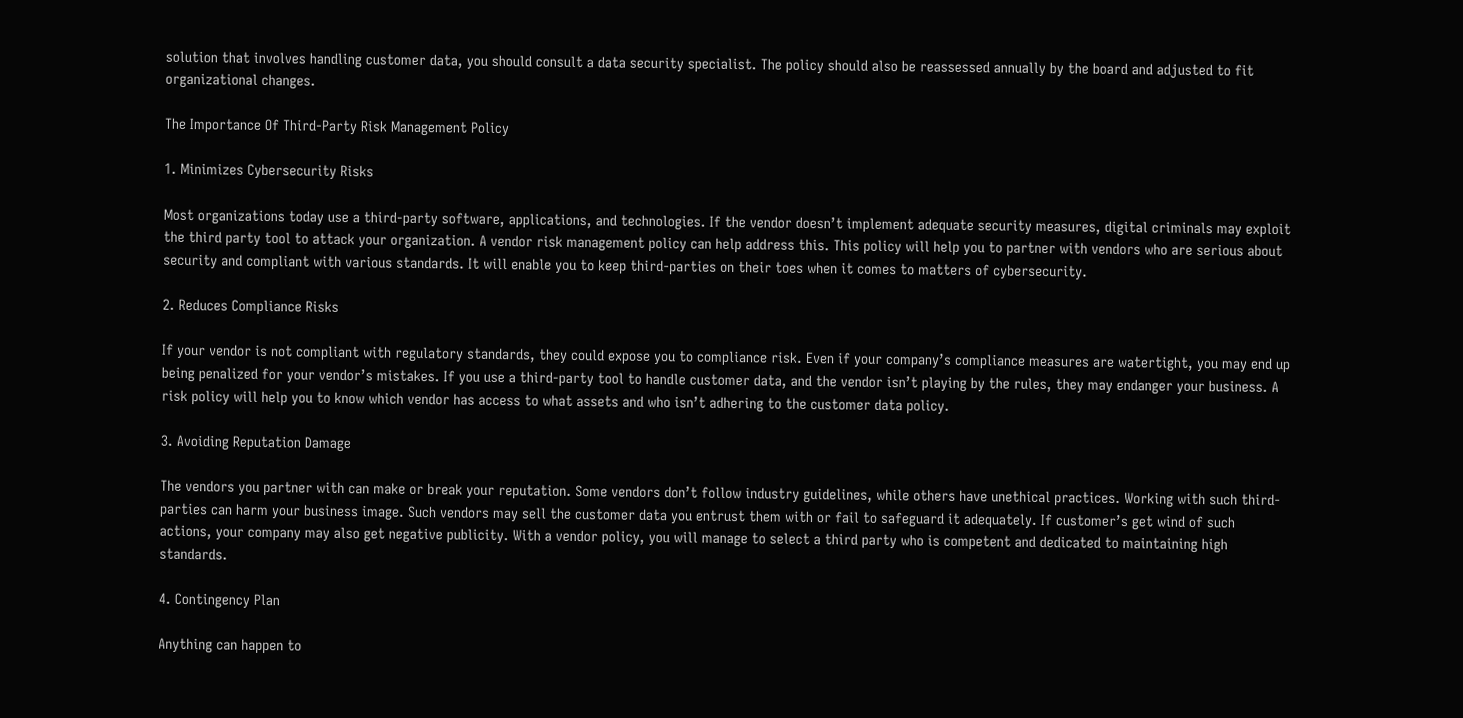solution that involves handling customer data, you should consult a data security specialist. The policy should also be reassessed annually by the board and adjusted to fit organizational changes.

The Importance Of Third-Party Risk Management Policy

1. Minimizes Cybersecurity Risks

Most organizations today use a third-party software, applications, and technologies. If the vendor doesn’t implement adequate security measures, digital criminals may exploit the third party tool to attack your organization. A vendor risk management policy can help address this. This policy will help you to partner with vendors who are serious about security and compliant with various standards. It will enable you to keep third-parties on their toes when it comes to matters of cybersecurity.

2. Reduces Compliance Risks

If your vendor is not compliant with regulatory standards, they could expose you to compliance risk. Even if your company’s compliance measures are watertight, you may end up being penalized for your vendor’s mistakes. If you use a third-party tool to handle customer data, and the vendor isn’t playing by the rules, they may endanger your business. A risk policy will help you to know which vendor has access to what assets and who isn’t adhering to the customer data policy.

3. Avoiding Reputation Damage

The vendors you partner with can make or break your reputation. Some vendors don’t follow industry guidelines, while others have unethical practices. Working with such third-parties can harm your business image. Such vendors may sell the customer data you entrust them with or fail to safeguard it adequately. If customer’s get wind of such actions, your company may also get negative publicity. With a vendor policy, you will manage to select a third party who is competent and dedicated to maintaining high standards.

4. Contingency Plan

Anything can happen to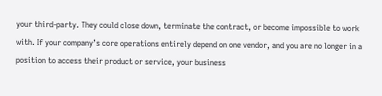your third-party. They could close down, terminate the contract, or become impossible to work with. If your company’s core operations entirely depend on one vendor, and you are no longer in a position to access their product or service, your business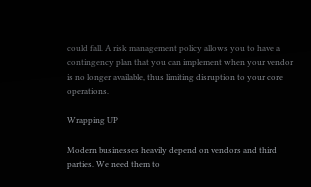could fall. A risk management policy allows you to have a contingency plan that you can implement when your vendor is no longer available, thus limiting disruption to your core operations.

Wrapping UP

Modern businesses heavily depend on vendors and third parties. We need them to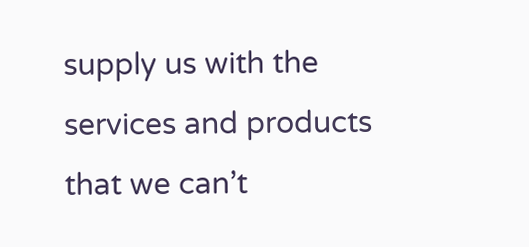supply us with the services and products that we can’t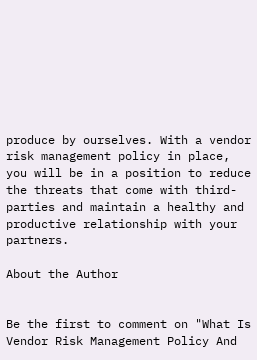produce by ourselves. With a vendor risk management policy in place, you will be in a position to reduce the threats that come with third-parties and maintain a healthy and productive relationship with your partners.

About the Author


Be the first to comment on "What Is Vendor Risk Management Policy And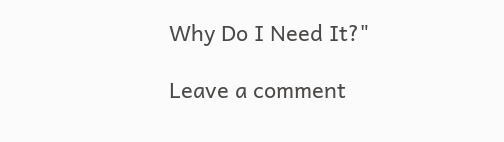Why Do I Need It?"

Leave a comment